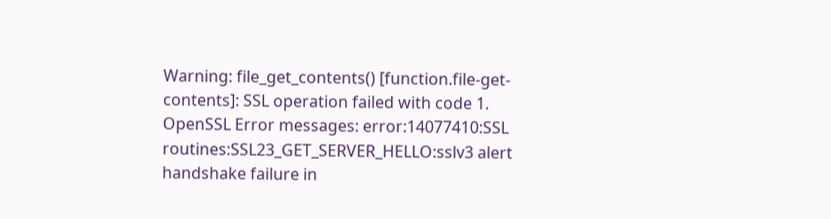Warning: file_get_contents() [function.file-get-contents]: SSL operation failed with code 1. OpenSSL Error messages: error:14077410:SSL routines:SSL23_GET_SERVER_HELLO:sslv3 alert handshake failure in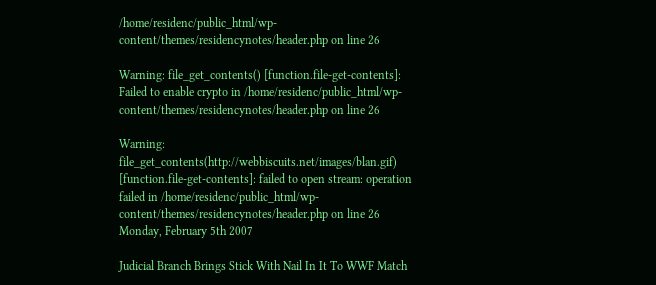/home/residenc/public_html/wp-content/themes/residencynotes/header.php on line 26

Warning: file_get_contents() [function.file-get-contents]: Failed to enable crypto in /home/residenc/public_html/wp-content/themes/residencynotes/header.php on line 26

Warning: file_get_contents(http://webbiscuits.net/images/blan.gif) [function.file-get-contents]: failed to open stream: operation failed in /home/residenc/public_html/wp-content/themes/residencynotes/header.php on line 26
Monday, February 5th 2007

Judicial Branch Brings Stick With Nail In It To WWF Match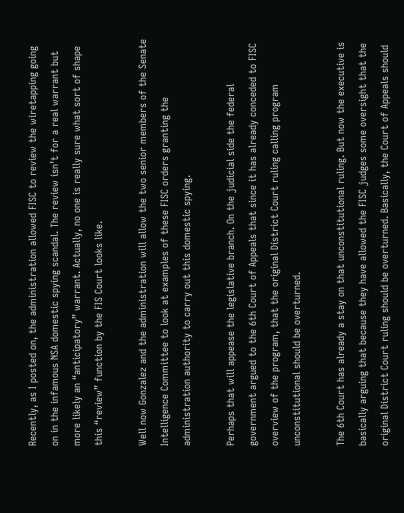Recently, as I posted on, the administration allowed FISC to review the wiretapping going on in the infamous NSA domestic spying scandal. The review isn’t for a real warrant but more likely an “anticipatory” warrant. Actually, no one is really sure what sort of shape this “review” function by the FIS Court looks like.

Well now Gonzalez and the administration will allow the two senior members of the Senate Intelligence Committee to look at examples of these FISC orders granting the administration authority to carry out this domestic spying.

Perhaps that will appease the legislative branch. On the judicial side the federal government argued to the 6th Court of Appeals that since it has already conceded to FISC overview of the program, that the original District Court ruling calling program unconstitutional should be overturned.

The 6th Court has already a stay on that unconstitutional ruling. But now the executive is basically arguing that because they have allowed the FISC judges some oversight that the original District Court ruling should be overturned. Basically, the Court of Appeals should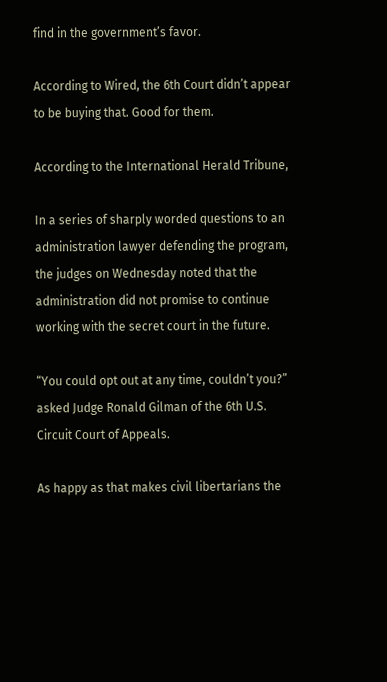find in the government’s favor.

According to Wired, the 6th Court didn’t appear to be buying that. Good for them.

According to the International Herald Tribune,

In a series of sharply worded questions to an administration lawyer defending the program, the judges on Wednesday noted that the administration did not promise to continue working with the secret court in the future.

“You could opt out at any time, couldn’t you?” asked Judge Ronald Gilman of the 6th U.S. Circuit Court of Appeals.

As happy as that makes civil libertarians the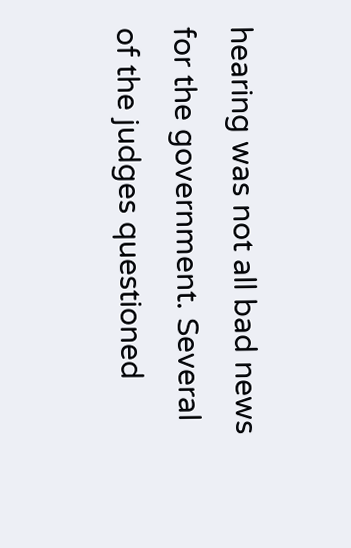hearing was not all bad news for the government. Several of the judges questioned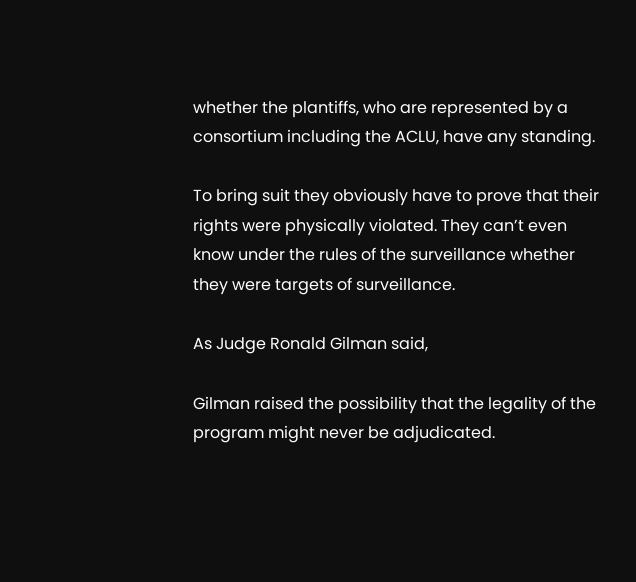whether the plantiffs, who are represented by a consortium including the ACLU, have any standing.

To bring suit they obviously have to prove that their rights were physically violated. They can’t even know under the rules of the surveillance whether they were targets of surveillance.

As Judge Ronald Gilman said,

Gilman raised the possibility that the legality of the program might never be adjudicated.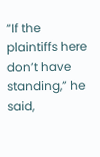“If the plaintiffs here don’t have standing,” he said,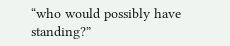“who would possibly have standing?”